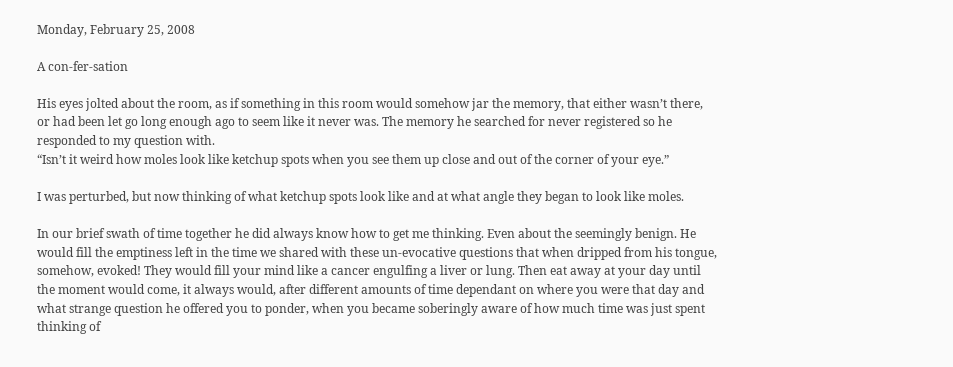Monday, February 25, 2008

A con-fer-sation

His eyes jolted about the room, as if something in this room would somehow jar the memory, that either wasn’t there, or had been let go long enough ago to seem like it never was. The memory he searched for never registered so he responded to my question with.
“Isn’t it weird how moles look like ketchup spots when you see them up close and out of the corner of your eye.”

I was perturbed, but now thinking of what ketchup spots look like and at what angle they began to look like moles.

In our brief swath of time together he did always know how to get me thinking. Even about the seemingly benign. He would fill the emptiness left in the time we shared with these un-evocative questions that when dripped from his tongue, somehow, evoked! They would fill your mind like a cancer engulfing a liver or lung. Then eat away at your day until the moment would come, it always would, after different amounts of time dependant on where you were that day and what strange question he offered you to ponder, when you became soberingly aware of how much time was just spent thinking of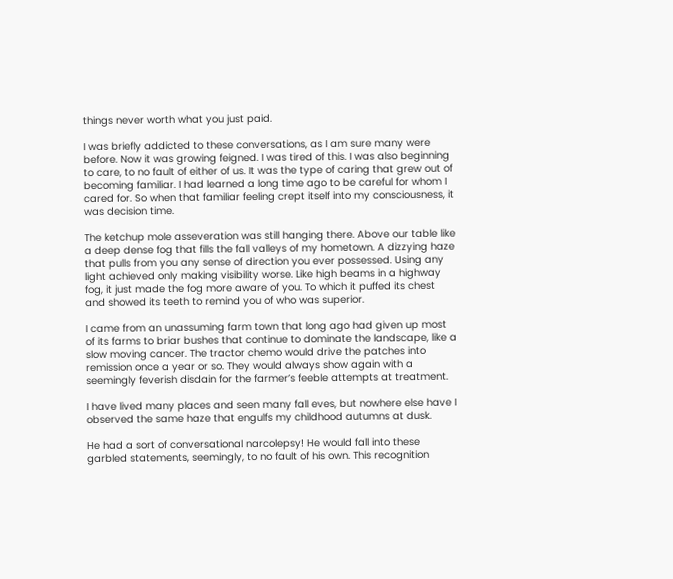things never worth what you just paid.

I was briefly addicted to these conversations, as I am sure many were before. Now it was growing feigned. I was tired of this. I was also beginning to care, to no fault of either of us. It was the type of caring that grew out of becoming familiar. I had learned a long time ago to be careful for whom I cared for. So when that familiar feeling crept itself into my consciousness, it was decision time.

The ketchup mole asseveration was still hanging there. Above our table like a deep dense fog that fills the fall valleys of my hometown. A dizzying haze that pulls from you any sense of direction you ever possessed. Using any light achieved only making visibility worse. Like high beams in a highway fog, it just made the fog more aware of you. To which it puffed its chest and showed its teeth to remind you of who was superior.

I came from an unassuming farm town that long ago had given up most of its farms to briar bushes that continue to dominate the landscape, like a slow moving cancer. The tractor chemo would drive the patches into remission once a year or so. They would always show again with a seemingly feverish disdain for the farmer’s feeble attempts at treatment.

I have lived many places and seen many fall eves, but nowhere else have I observed the same haze that engulfs my childhood autumns at dusk.

He had a sort of conversational narcolepsy! He would fall into these garbled statements, seemingly, to no fault of his own. This recognition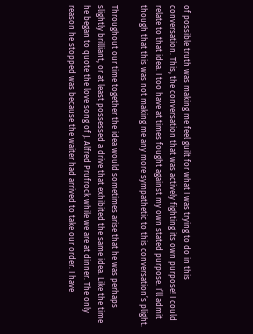of possible truth was making me feel guilt for what I was trying to do in this conversation. This, the conversation that was actively fighting its own purpose! I could relate to that idea. I too have at times fought against my own stated purpose. I’ll admit though that this was not making me any more sympathetic to this conversation’s plight.

Throughout our time together the idea would sometimes arise that he was perhaps slightly brilliant, or at least possessed a drive that exhibited the same idea. Like the time he began to quote the love song of J. Alfred Prufrock while we are at dinner. The only reason he stopped was because the waiter had arrived to take our order. I have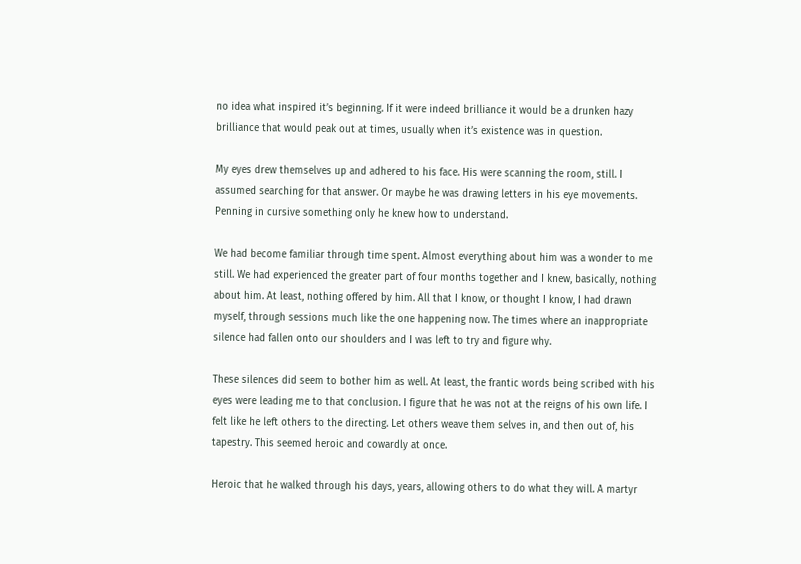no idea what inspired it’s beginning. If it were indeed brilliance it would be a drunken hazy brilliance that would peak out at times, usually when it’s existence was in question.

My eyes drew themselves up and adhered to his face. His were scanning the room, still. I assumed searching for that answer. Or maybe he was drawing letters in his eye movements. Penning in cursive something only he knew how to understand.

We had become familiar through time spent. Almost everything about him was a wonder to me still. We had experienced the greater part of four months together and I knew, basically, nothing about him. At least, nothing offered by him. All that I know, or thought I know, I had drawn myself, through sessions much like the one happening now. The times where an inappropriate silence had fallen onto our shoulders and I was left to try and figure why.

These silences did seem to bother him as well. At least, the frantic words being scribed with his eyes were leading me to that conclusion. I figure that he was not at the reigns of his own life. I felt like he left others to the directing. Let others weave them selves in, and then out of, his tapestry. This seemed heroic and cowardly at once.

Heroic that he walked through his days, years, allowing others to do what they will. A martyr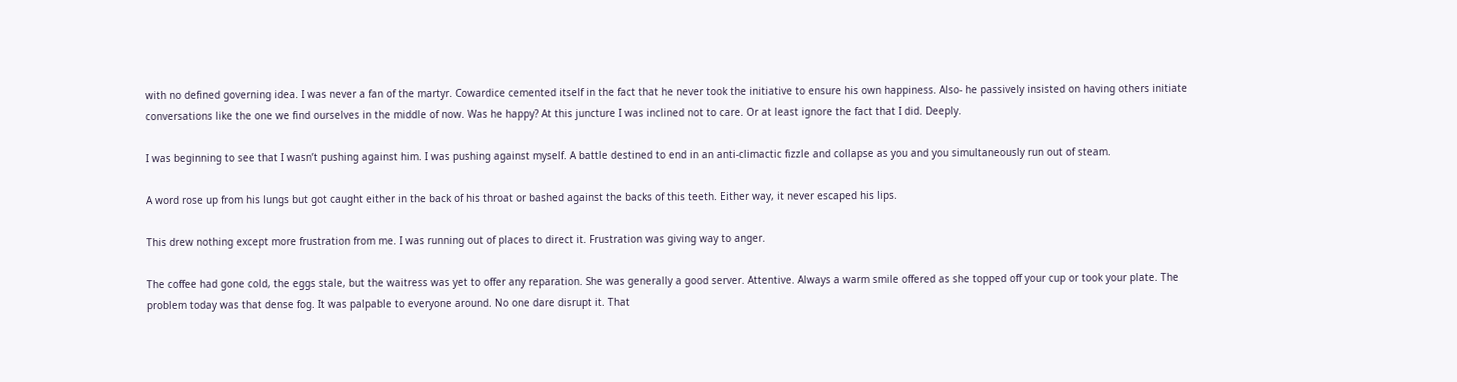with no defined governing idea. I was never a fan of the martyr. Cowardice cemented itself in the fact that he never took the initiative to ensure his own happiness. Also- he passively insisted on having others initiate conversations like the one we find ourselves in the middle of now. Was he happy? At this juncture I was inclined not to care. Or at least ignore the fact that I did. Deeply.

I was beginning to see that I wasn’t pushing against him. I was pushing against myself. A battle destined to end in an anti-climactic fizzle and collapse as you and you simultaneously run out of steam.

A word rose up from his lungs but got caught either in the back of his throat or bashed against the backs of this teeth. Either way, it never escaped his lips.

This drew nothing except more frustration from me. I was running out of places to direct it. Frustration was giving way to anger.

The coffee had gone cold, the eggs stale, but the waitress was yet to offer any reparation. She was generally a good server. Attentive. Always a warm smile offered as she topped off your cup or took your plate. The problem today was that dense fog. It was palpable to everyone around. No one dare disrupt it. That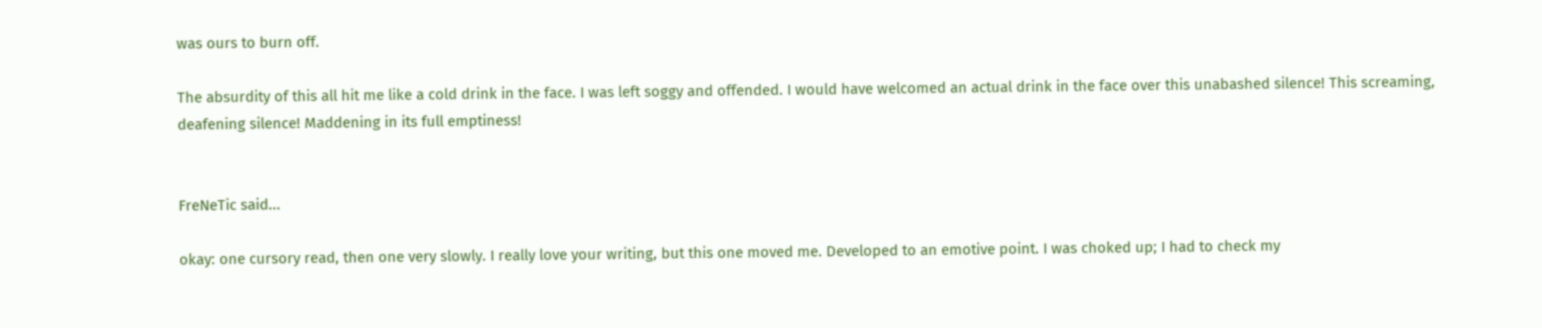was ours to burn off.

The absurdity of this all hit me like a cold drink in the face. I was left soggy and offended. I would have welcomed an actual drink in the face over this unabashed silence! This screaming, deafening silence! Maddening in its full emptiness!


FreNeTic said...

okay: one cursory read, then one very slowly. I really love your writing, but this one moved me. Developed to an emotive point. I was choked up; I had to check my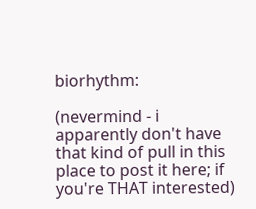biorhythm:

(nevermind - i apparently don't have that kind of pull in this place to post it here; if you're THAT interested)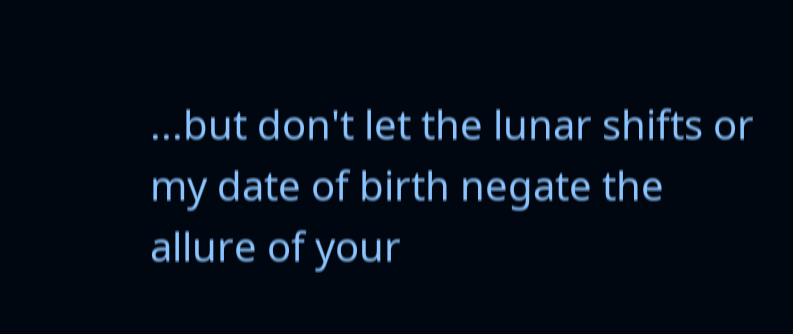...but don't let the lunar shifts or my date of birth negate the allure of your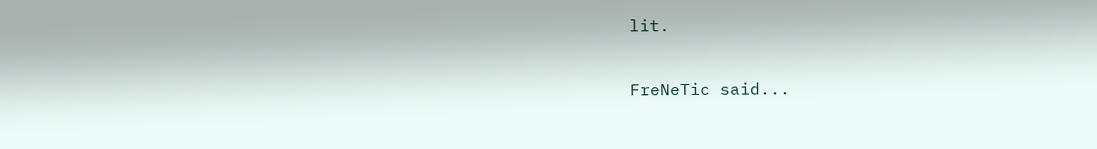lit.

FreNeTic said...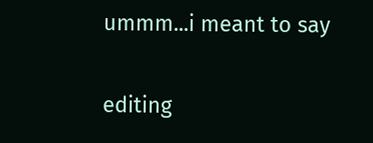ummm...i meant to say


editing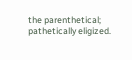the parenthetical; pathetically eligized.